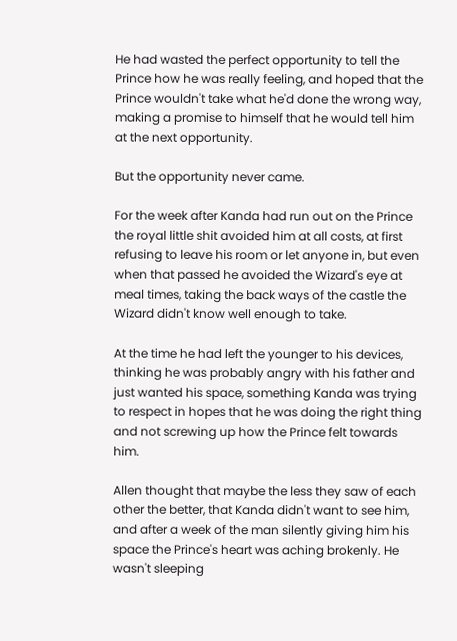He had wasted the perfect opportunity to tell the Prince how he was really feeling, and hoped that the Prince wouldn't take what he'd done the wrong way, making a promise to himself that he would tell him at the next opportunity.

But the opportunity never came.

For the week after Kanda had run out on the Prince the royal little shit avoided him at all costs, at first refusing to leave his room or let anyone in, but even when that passed he avoided the Wizard's eye at meal times, taking the back ways of the castle the Wizard didn't know well enough to take.

At the time he had left the younger to his devices, thinking he was probably angry with his father and just wanted his space, something Kanda was trying to respect in hopes that he was doing the right thing and not screwing up how the Prince felt towards him.

Allen thought that maybe the less they saw of each other the better, that Kanda didn't want to see him, and after a week of the man silently giving him his space the Prince's heart was aching brokenly. He wasn't sleeping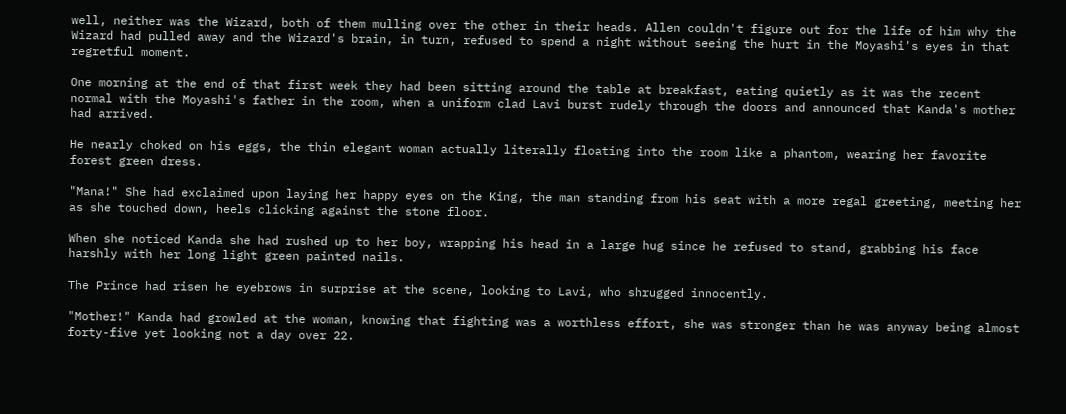well, neither was the Wizard, both of them mulling over the other in their heads. Allen couldn't figure out for the life of him why the Wizard had pulled away and the Wizard's brain, in turn, refused to spend a night without seeing the hurt in the Moyashi's eyes in that regretful moment.

One morning at the end of that first week they had been sitting around the table at breakfast, eating quietly as it was the recent normal with the Moyashi's father in the room, when a uniform clad Lavi burst rudely through the doors and announced that Kanda's mother had arrived.

He nearly choked on his eggs, the thin elegant woman actually literally floating into the room like a phantom, wearing her favorite forest green dress.

"Mana!" She had exclaimed upon laying her happy eyes on the King, the man standing from his seat with a more regal greeting, meeting her as she touched down, heels clicking against the stone floor.

When she noticed Kanda she had rushed up to her boy, wrapping his head in a large hug since he refused to stand, grabbing his face harshly with her long light green painted nails.

The Prince had risen he eyebrows in surprise at the scene, looking to Lavi, who shrugged innocently.

"Mother!" Kanda had growled at the woman, knowing that fighting was a worthless effort, she was stronger than he was anyway being almost forty-five yet looking not a day over 22.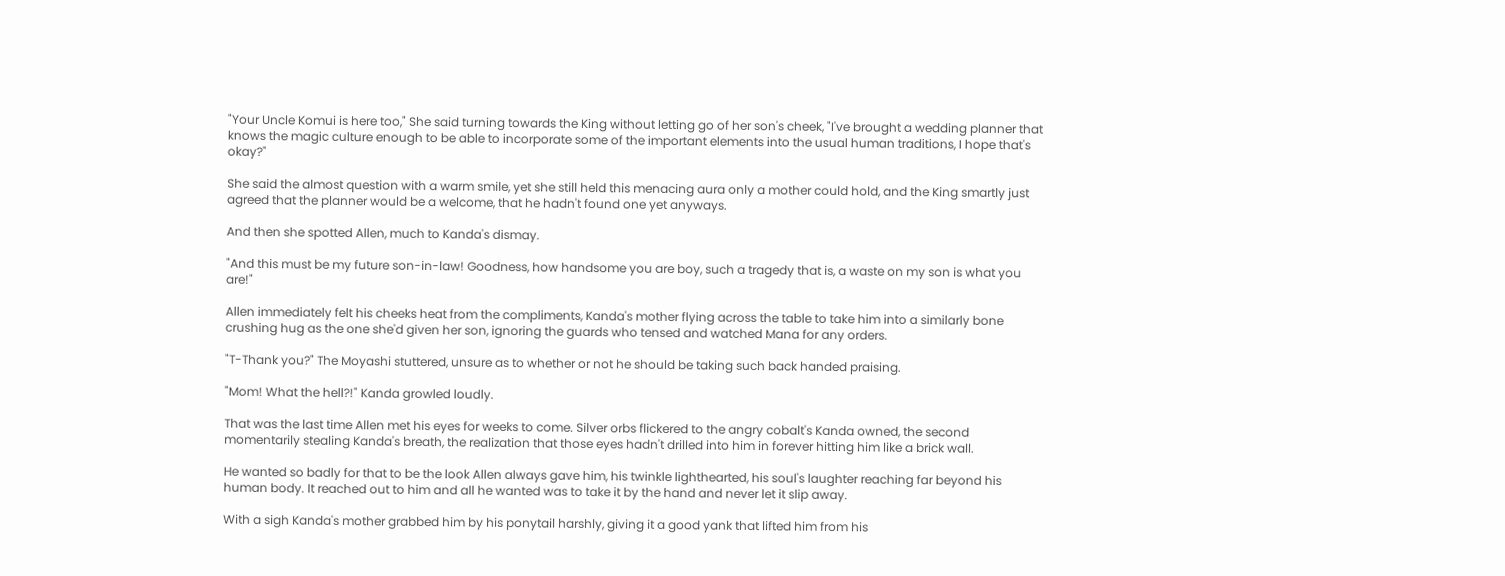"Your Uncle Komui is here too," She said turning towards the King without letting go of her son's cheek, "I've brought a wedding planner that knows the magic culture enough to be able to incorporate some of the important elements into the usual human traditions, I hope that's okay?"

She said the almost question with a warm smile, yet she still held this menacing aura only a mother could hold, and the King smartly just agreed that the planner would be a welcome, that he hadn't found one yet anyways.

And then she spotted Allen, much to Kanda's dismay.

"And this must be my future son-in-law! Goodness, how handsome you are boy, such a tragedy that is, a waste on my son is what you are!"

Allen immediately felt his cheeks heat from the compliments, Kanda's mother flying across the table to take him into a similarly bone crushing hug as the one she'd given her son, ignoring the guards who tensed and watched Mana for any orders.

"T-Thank you?" The Moyashi stuttered, unsure as to whether or not he should be taking such back handed praising.

"Mom! What the hell?!" Kanda growled loudly.

That was the last time Allen met his eyes for weeks to come. Silver orbs flickered to the angry cobalt's Kanda owned, the second momentarily stealing Kanda's breath, the realization that those eyes hadn't drilled into him in forever hitting him like a brick wall.

He wanted so badly for that to be the look Allen always gave him, his twinkle lighthearted, his soul's laughter reaching far beyond his human body. It reached out to him and all he wanted was to take it by the hand and never let it slip away.

With a sigh Kanda's mother grabbed him by his ponytail harshly, giving it a good yank that lifted him from his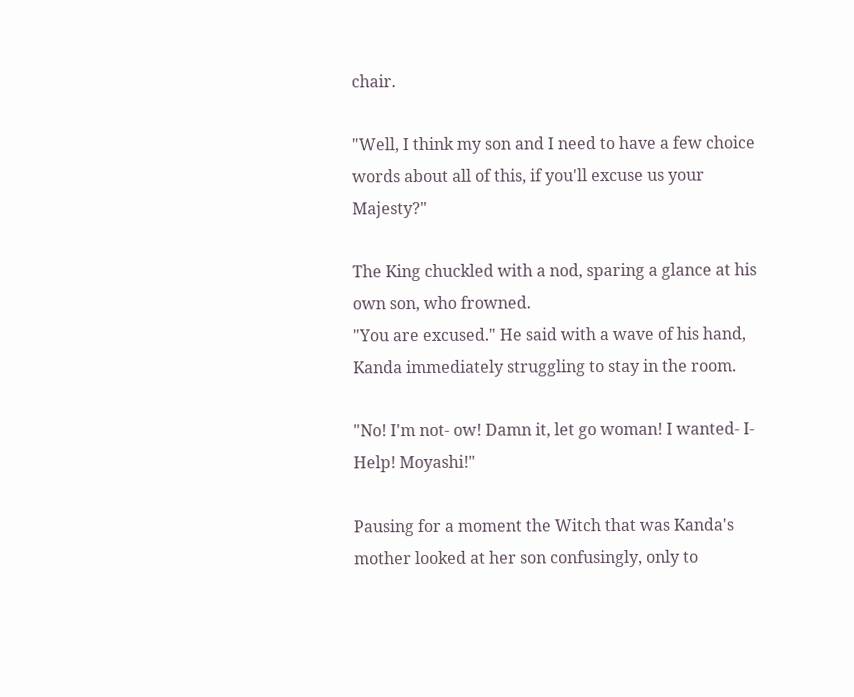chair.

"Well, I think my son and I need to have a few choice words about all of this, if you'll excuse us your Majesty?"

The King chuckled with a nod, sparing a glance at his own son, who frowned.
"You are excused." He said with a wave of his hand, Kanda immediately struggling to stay in the room.

"No! I'm not- ow! Damn it, let go woman! I wanted- I- Help! Moyashi!"

Pausing for a moment the Witch that was Kanda's mother looked at her son confusingly, only to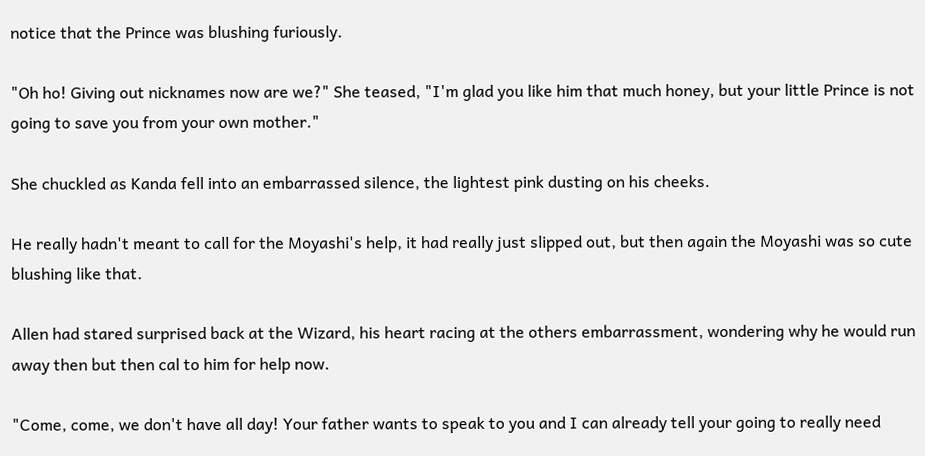notice that the Prince was blushing furiously.

"Oh ho! Giving out nicknames now are we?" She teased, "I'm glad you like him that much honey, but your little Prince is not going to save you from your own mother."

She chuckled as Kanda fell into an embarrassed silence, the lightest pink dusting on his cheeks.

He really hadn't meant to call for the Moyashi's help, it had really just slipped out, but then again the Moyashi was so cute blushing like that.

Allen had stared surprised back at the Wizard, his heart racing at the others embarrassment, wondering why he would run away then but then cal to him for help now.

"Come, come, we don't have all day! Your father wants to speak to you and I can already tell your going to really need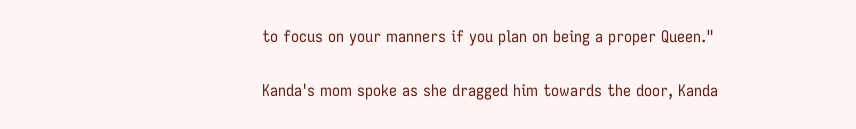to focus on your manners if you plan on being a proper Queen."

Kanda's mom spoke as she dragged him towards the door, Kanda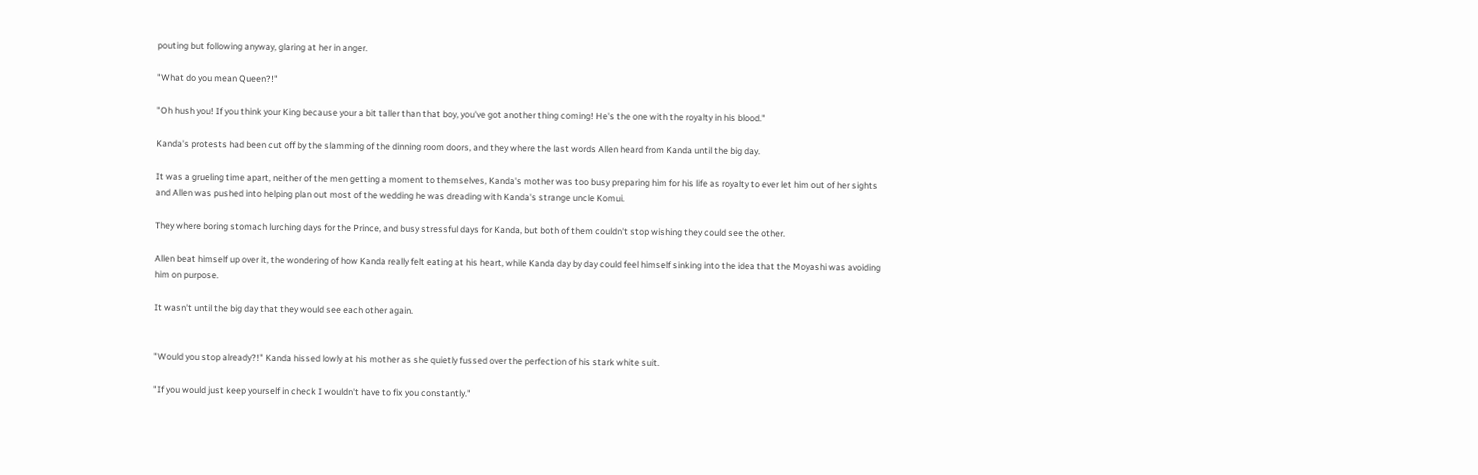pouting but following anyway, glaring at her in anger.

"What do you mean Queen?!"

"Oh hush you! If you think your King because your a bit taller than that boy, you've got another thing coming! He's the one with the royalty in his blood."

Kanda's protests had been cut off by the slamming of the dinning room doors, and they where the last words Allen heard from Kanda until the big day.

It was a grueling time apart, neither of the men getting a moment to themselves, Kanda's mother was too busy preparing him for his life as royalty to ever let him out of her sights and Allen was pushed into helping plan out most of the wedding he was dreading with Kanda's strange uncle Komui.

They where boring stomach lurching days for the Prince, and busy stressful days for Kanda, but both of them couldn't stop wishing they could see the other.

Allen beat himself up over it, the wondering of how Kanda really felt eating at his heart, while Kanda day by day could feel himself sinking into the idea that the Moyashi was avoiding him on purpose.

It wasn't until the big day that they would see each other again.


"Would you stop already?!" Kanda hissed lowly at his mother as she quietly fussed over the perfection of his stark white suit.

"If you would just keep yourself in check I wouldn't have to fix you constantly."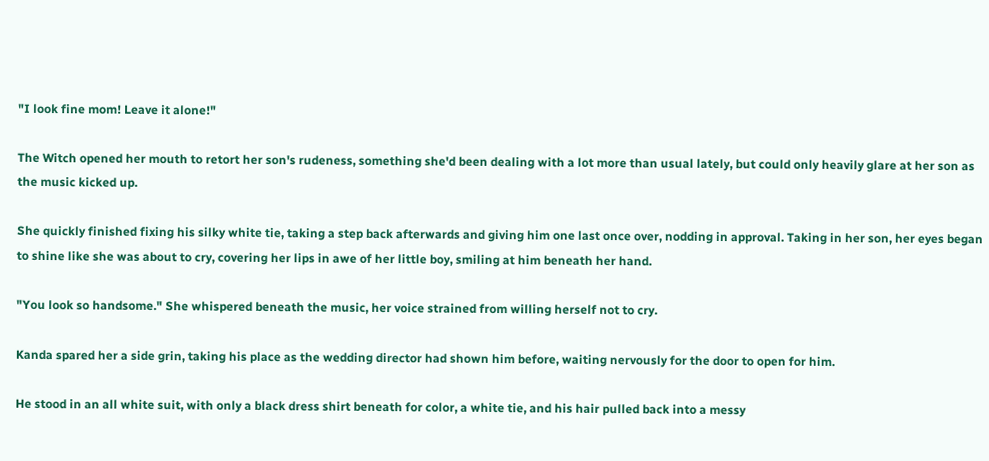"I look fine mom! Leave it alone!"

The Witch opened her mouth to retort her son's rudeness, something she'd been dealing with a lot more than usual lately, but could only heavily glare at her son as the music kicked up.

She quickly finished fixing his silky white tie, taking a step back afterwards and giving him one last once over, nodding in approval. Taking in her son, her eyes began to shine like she was about to cry, covering her lips in awe of her little boy, smiling at him beneath her hand.

"You look so handsome." She whispered beneath the music, her voice strained from willing herself not to cry.

Kanda spared her a side grin, taking his place as the wedding director had shown him before, waiting nervously for the door to open for him.

He stood in an all white suit, with only a black dress shirt beneath for color, a white tie, and his hair pulled back into a messy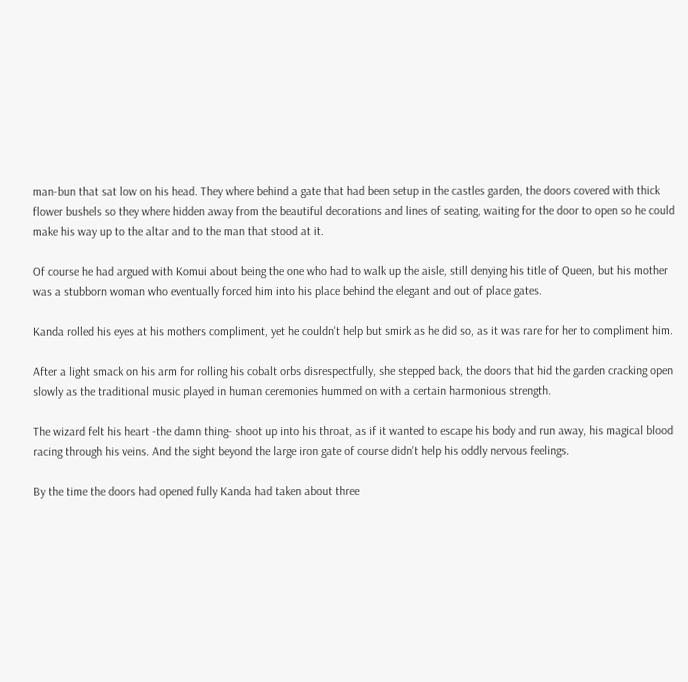man-bun that sat low on his head. They where behind a gate that had been setup in the castles garden, the doors covered with thick flower bushels so they where hidden away from the beautiful decorations and lines of seating, waiting for the door to open so he could make his way up to the altar and to the man that stood at it.

Of course he had argued with Komui about being the one who had to walk up the aisle, still denying his title of Queen, but his mother was a stubborn woman who eventually forced him into his place behind the elegant and out of place gates.

Kanda rolled his eyes at his mothers compliment, yet he couldn't help but smirk as he did so, as it was rare for her to compliment him.

After a light smack on his arm for rolling his cobalt orbs disrespectfully, she stepped back, the doors that hid the garden cracking open slowly as the traditional music played in human ceremonies hummed on with a certain harmonious strength.

The wizard felt his heart -the damn thing- shoot up into his throat, as if it wanted to escape his body and run away, his magical blood racing through his veins. And the sight beyond the large iron gate of course didn't help his oddly nervous feelings.

By the time the doors had opened fully Kanda had taken about three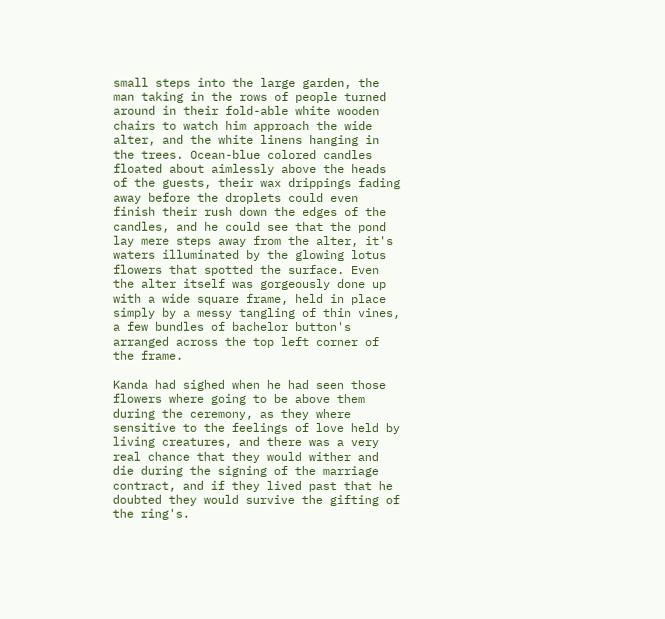small steps into the large garden, the man taking in the rows of people turned around in their fold-able white wooden chairs to watch him approach the wide alter, and the white linens hanging in the trees. Ocean-blue colored candles floated about aimlessly above the heads of the guests, their wax drippings fading away before the droplets could even finish their rush down the edges of the candles, and he could see that the pond lay mere steps away from the alter, it's waters illuminated by the glowing lotus flowers that spotted the surface. Even the alter itself was gorgeously done up with a wide square frame, held in place simply by a messy tangling of thin vines, a few bundles of bachelor button's arranged across the top left corner of the frame.

Kanda had sighed when he had seen those flowers where going to be above them during the ceremony, as they where sensitive to the feelings of love held by living creatures, and there was a very real chance that they would wither and die during the signing of the marriage contract, and if they lived past that he doubted they would survive the gifting of the ring's.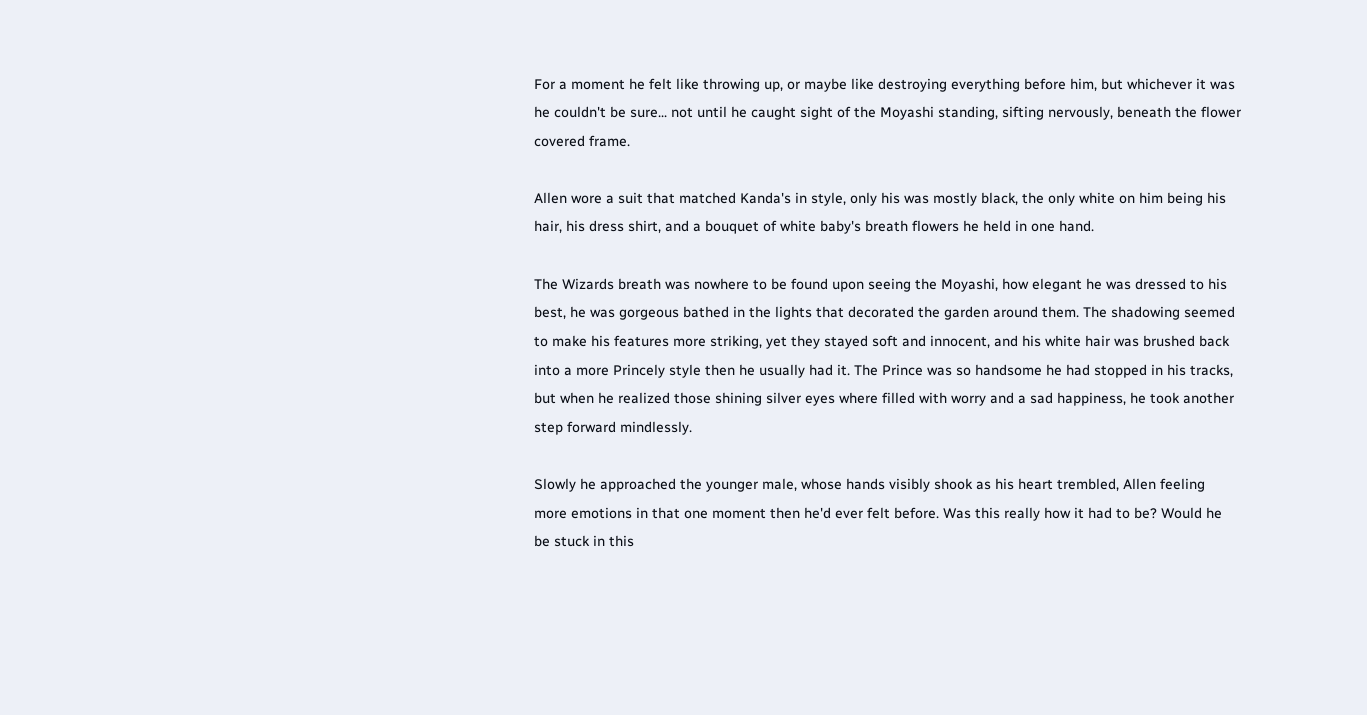For a moment he felt like throwing up, or maybe like destroying everything before him, but whichever it was he couldn't be sure... not until he caught sight of the Moyashi standing, sifting nervously, beneath the flower covered frame.

Allen wore a suit that matched Kanda's in style, only his was mostly black, the only white on him being his hair, his dress shirt, and a bouquet of white baby's breath flowers he held in one hand.

The Wizards breath was nowhere to be found upon seeing the Moyashi, how elegant he was dressed to his best, he was gorgeous bathed in the lights that decorated the garden around them. The shadowing seemed to make his features more striking, yet they stayed soft and innocent, and his white hair was brushed back into a more Princely style then he usually had it. The Prince was so handsome he had stopped in his tracks, but when he realized those shining silver eyes where filled with worry and a sad happiness, he took another step forward mindlessly.

Slowly he approached the younger male, whose hands visibly shook as his heart trembled, Allen feeling more emotions in that one moment then he'd ever felt before. Was this really how it had to be? Would he be stuck in this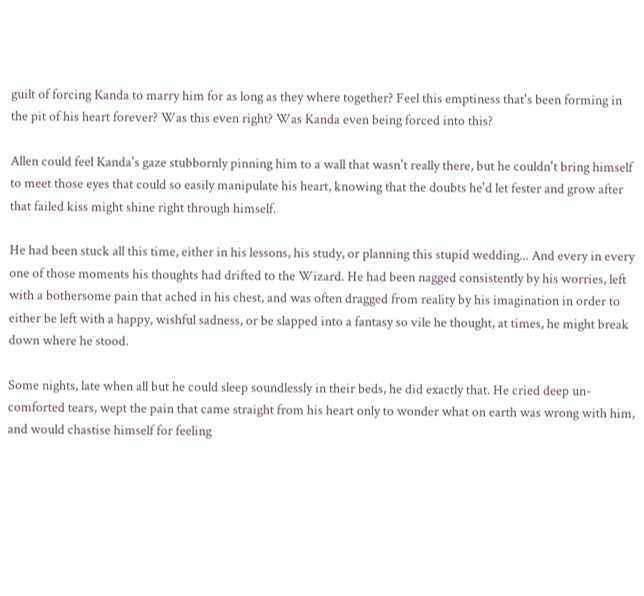guilt of forcing Kanda to marry him for as long as they where together? Feel this emptiness that's been forming in the pit of his heart forever? Was this even right? Was Kanda even being forced into this?

Allen could feel Kanda's gaze stubbornly pinning him to a wall that wasn't really there, but he couldn't bring himself to meet those eyes that could so easily manipulate his heart, knowing that the doubts he'd let fester and grow after that failed kiss might shine right through himself.

He had been stuck all this time, either in his lessons, his study, or planning this stupid wedding... And every in every one of those moments his thoughts had drifted to the Wizard. He had been nagged consistently by his worries, left with a bothersome pain that ached in his chest, and was often dragged from reality by his imagination in order to either be left with a happy, wishful sadness, or be slapped into a fantasy so vile he thought, at times, he might break down where he stood.

Some nights, late when all but he could sleep soundlessly in their beds, he did exactly that. He cried deep un-comforted tears, wept the pain that came straight from his heart only to wonder what on earth was wrong with him, and would chastise himself for feeling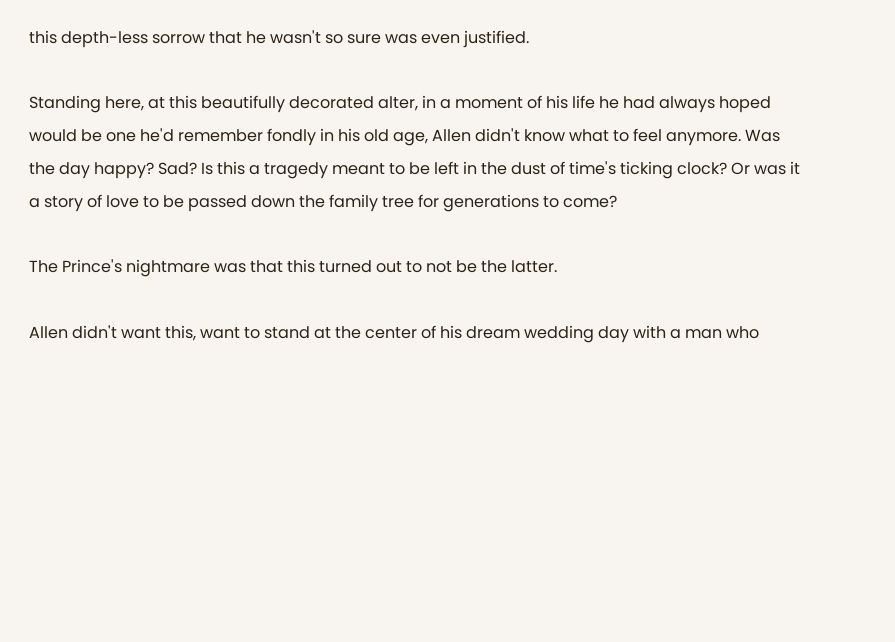this depth-less sorrow that he wasn't so sure was even justified.

Standing here, at this beautifully decorated alter, in a moment of his life he had always hoped would be one he'd remember fondly in his old age, Allen didn't know what to feel anymore. Was the day happy? Sad? Is this a tragedy meant to be left in the dust of time's ticking clock? Or was it a story of love to be passed down the family tree for generations to come?

The Prince's nightmare was that this turned out to not be the latter.

Allen didn't want this, want to stand at the center of his dream wedding day with a man who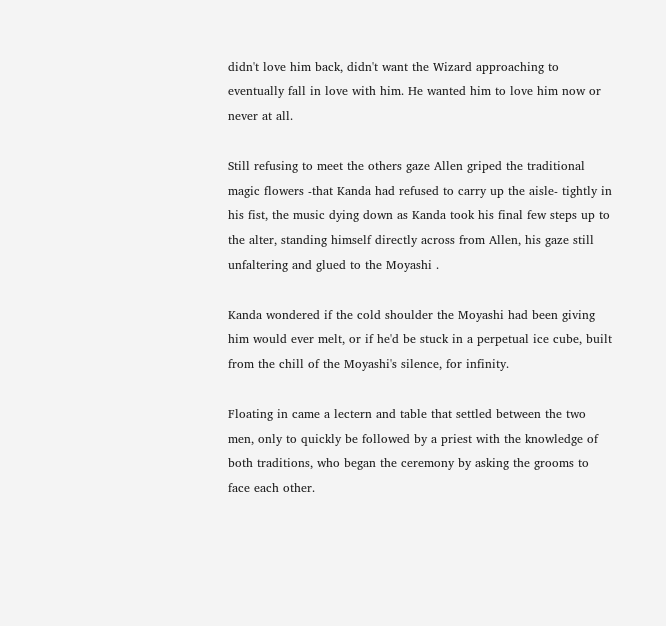didn't love him back, didn't want the Wizard approaching to eventually fall in love with him. He wanted him to love him now or never at all.

Still refusing to meet the others gaze Allen griped the traditional magic flowers -that Kanda had refused to carry up the aisle- tightly in his fist, the music dying down as Kanda took his final few steps up to the alter, standing himself directly across from Allen, his gaze still unfaltering and glued to the Moyashi .

Kanda wondered if the cold shoulder the Moyashi had been giving him would ever melt, or if he'd be stuck in a perpetual ice cube, built from the chill of the Moyashi's silence, for infinity.

Floating in came a lectern and table that settled between the two men, only to quickly be followed by a priest with the knowledge of both traditions, who began the ceremony by asking the grooms to face each other.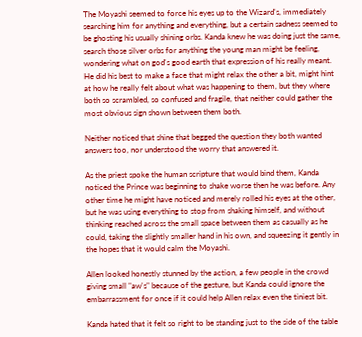The Moyashi seemed to force his eyes up to the Wizard's, immediately searching him for anything and everything, but a certain sadness seemed to be ghosting his usually shining orbs. Kanda knew he was doing just the same, search those silver orbs for anything the young man might be feeling, wondering what on god's good earth that expression of his really meant. He did his best to make a face that might relax the other a bit, might hint at how he really felt about what was happening to them, but they where both so scrambled, so confused and fragile, that neither could gather the most obvious sign shown between them both.

Neither noticed that shine that begged the question they both wanted answers too, nor understood the worry that answered it.

As the priest spoke the human scripture that would bind them, Kanda noticed the Prince was beginning to shake worse then he was before. Any other time he might have noticed and merely rolled his eyes at the other, but he was using everything to stop from shaking himself, and without thinking reached across the small space between them as casually as he could, taking the slightly smaller hand in his own, and squeezing it gently in the hopes that it would calm the Moyashi.

Allen looked honestly stunned by the action, a few people in the crowd giving small "aw's" because of the gesture, but Kanda could ignore the embarrassment for once if it could help Allen relax even the tiniest bit.

Kanda hated that it felt so right to be standing just to the side of the table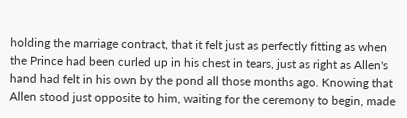holding the marriage contract, that it felt just as perfectly fitting as when the Prince had been curled up in his chest in tears, just as right as Allen's hand had felt in his own by the pond all those months ago. Knowing that Allen stood just opposite to him, waiting for the ceremony to begin, made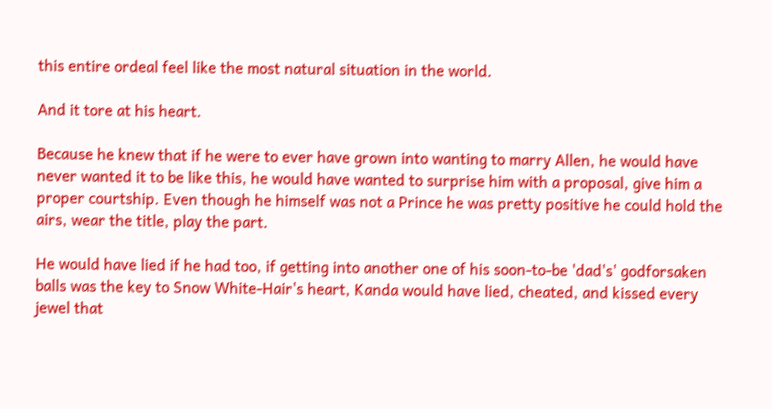this entire ordeal feel like the most natural situation in the world.

And it tore at his heart.

Because he knew that if he were to ever have grown into wanting to marry Allen, he would have never wanted it to be like this, he would have wanted to surprise him with a proposal, give him a proper courtship. Even though he himself was not a Prince he was pretty positive he could hold the airs, wear the title, play the part.

He would have lied if he had too, if getting into another one of his soon-to-be 'dad's' godforsaken balls was the key to Snow White-Hair's heart, Kanda would have lied, cheated, and kissed every jewel that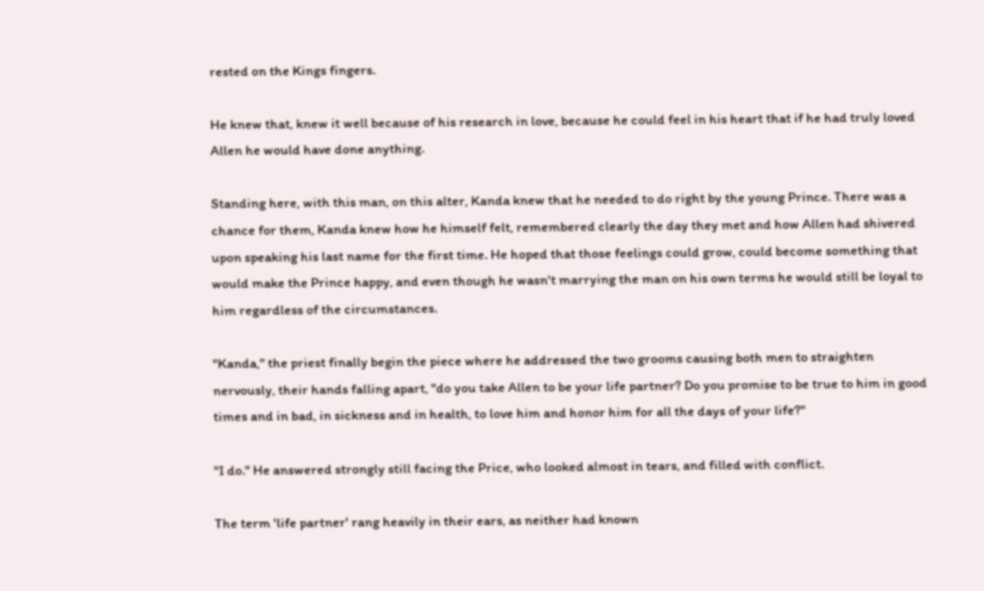rested on the Kings fingers.

He knew that, knew it well because of his research in love, because he could feel in his heart that if he had truly loved Allen he would have done anything.

Standing here, with this man, on this alter, Kanda knew that he needed to do right by the young Prince. There was a chance for them, Kanda knew how he himself felt, remembered clearly the day they met and how Allen had shivered upon speaking his last name for the first time. He hoped that those feelings could grow, could become something that would make the Prince happy, and even though he wasn't marrying the man on his own terms he would still be loyal to him regardless of the circumstances.

"Kanda," the priest finally begin the piece where he addressed the two grooms causing both men to straighten nervously, their hands falling apart, "do you take Allen to be your life partner? Do you promise to be true to him in good times and in bad, in sickness and in health, to love him and honor him for all the days of your life?"

"I do." He answered strongly still facing the Price, who looked almost in tears, and filled with conflict.

The term 'life partner' rang heavily in their ears, as neither had known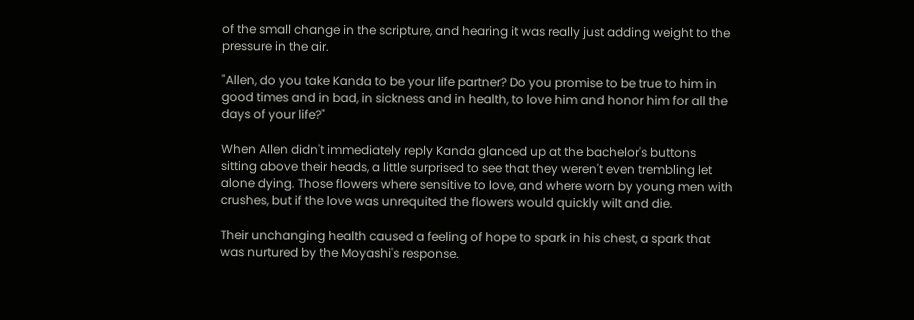of the small change in the scripture, and hearing it was really just adding weight to the pressure in the air.

"Allen, do you take Kanda to be your life partner? Do you promise to be true to him in good times and in bad, in sickness and in health, to love him and honor him for all the days of your life?"

When Allen didn't immediately reply Kanda glanced up at the bachelor's buttons sitting above their heads, a little surprised to see that they weren't even trembling let alone dying. Those flowers where sensitive to love, and where worn by young men with crushes, but if the love was unrequited the flowers would quickly wilt and die.

Their unchanging health caused a feeling of hope to spark in his chest, a spark that was nurtured by the Moyashi's response.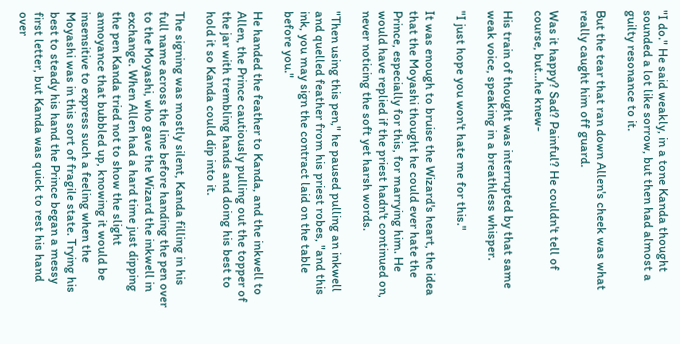"I do." He said weakly, in a tone Kanda thought sounded a lot like sorrow, but then had almost a guilty resonance to it.

But the tear that ran down Allen's cheek was what really caught him off guard.

Was it happy? Sad? Painful? He couldn't tell of course, but...he knew-

His train of thought was interrupted by that same weak voice, speaking in a breathless whisper.

"I just hope you won't hate me for this."

It was enough to bruise the Wizard's heart, the idea that the Moyashi thought he could ever hate the Prince, especially for this, for marrying him. He would have replied if the priest hadn't continued on, never noticing the soft yet harsh words.

"Then using this pen," he paused pulling an inkwell and quelled feather from his priest robes, "and this ink, you may sign the contract laid on the table before you."

He handed the feather to Kanda, and the inkwell to Allen, the Prince cautiously pulling out the topper of the jar with trembling hands and doing his best to hold it so Kanda could dip into it.

The signing was mostly silent, Kanda filling in his full name across the line before handing the pen over to the Moyashi, who gave the Wizard the inkwell in exchange. When Allen had a hard time just dipping the pen Kanda tried not to show the slight annoyance that bubbled up, knowing it would be insensitive to express such a feeling when the Moyashi was in this sort of fragile state. Trying his best to steady his hand the Prince began a messy first letter, but Kanda was quick to rest his hand over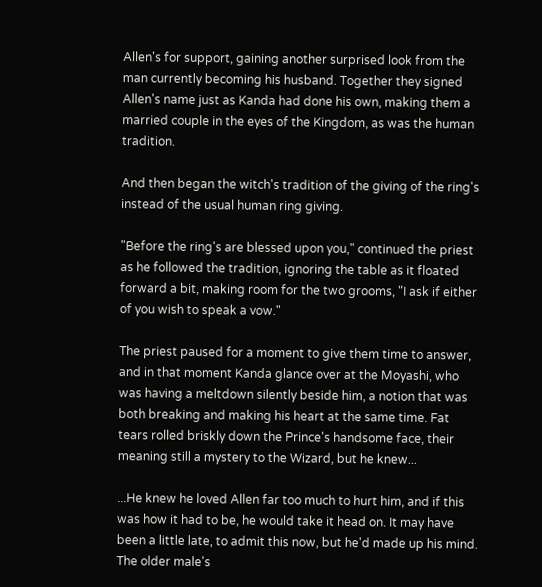Allen's for support, gaining another surprised look from the man currently becoming his husband. Together they signed Allen's name just as Kanda had done his own, making them a married couple in the eyes of the Kingdom, as was the human tradition.

And then began the witch's tradition of the giving of the ring's instead of the usual human ring giving.

"Before the ring's are blessed upon you," continued the priest as he followed the tradition, ignoring the table as it floated forward a bit, making room for the two grooms, "I ask if either of you wish to speak a vow."

The priest paused for a moment to give them time to answer, and in that moment Kanda glance over at the Moyashi, who was having a meltdown silently beside him, a notion that was both breaking and making his heart at the same time. Fat tears rolled briskly down the Prince's handsome face, their meaning still a mystery to the Wizard, but he knew...

...He knew he loved Allen far too much to hurt him, and if this was how it had to be, he would take it head on. It may have been a little late, to admit this now, but he'd made up his mind. The older male's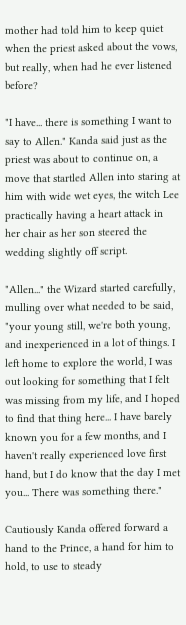mother had told him to keep quiet when the priest asked about the vows, but really, when had he ever listened before?

"I have... there is something I want to say to Allen." Kanda said just as the priest was about to continue on, a move that startled Allen into staring at him with wide wet eyes, the witch Lee practically having a heart attack in her chair as her son steered the wedding slightly off script.

"Allen..." the Wizard started carefully, mulling over what needed to be said, "your young still, we're both young, and inexperienced in a lot of things. I left home to explore the world, I was out looking for something that I felt was missing from my life, and I hoped to find that thing here... I have barely known you for a few months, and I haven't really experienced love first hand, but I do know that the day I met you... There was something there."

Cautiously Kanda offered forward a hand to the Prince, a hand for him to hold, to use to steady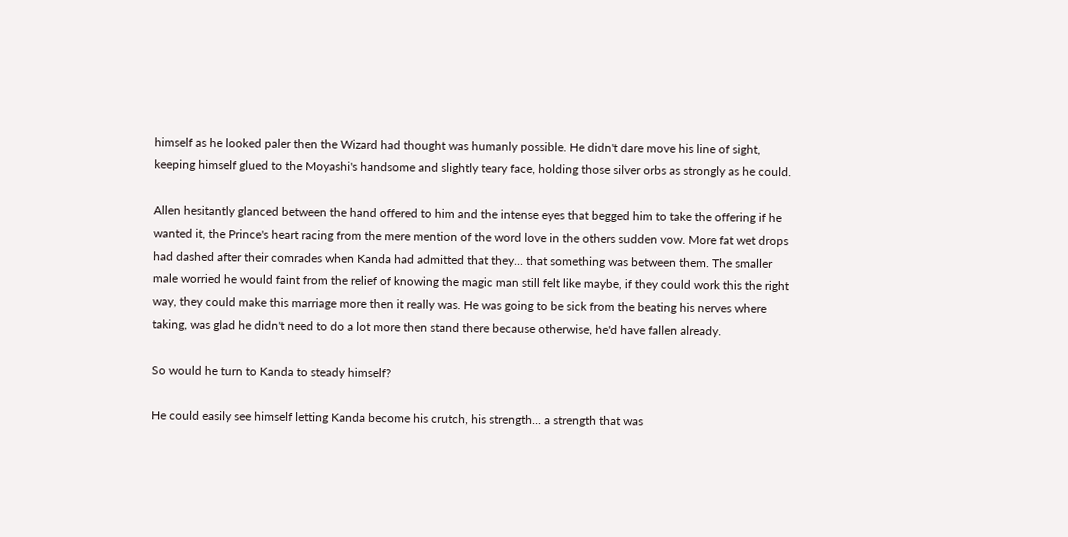himself as he looked paler then the Wizard had thought was humanly possible. He didn't dare move his line of sight, keeping himself glued to the Moyashi's handsome and slightly teary face, holding those silver orbs as strongly as he could.

Allen hesitantly glanced between the hand offered to him and the intense eyes that begged him to take the offering if he wanted it, the Prince's heart racing from the mere mention of the word love in the others sudden vow. More fat wet drops had dashed after their comrades when Kanda had admitted that they... that something was between them. The smaller male worried he would faint from the relief of knowing the magic man still felt like maybe, if they could work this the right way, they could make this marriage more then it really was. He was going to be sick from the beating his nerves where taking, was glad he didn't need to do a lot more then stand there because otherwise, he'd have fallen already.

So would he turn to Kanda to steady himself?

He could easily see himself letting Kanda become his crutch, his strength... a strength that was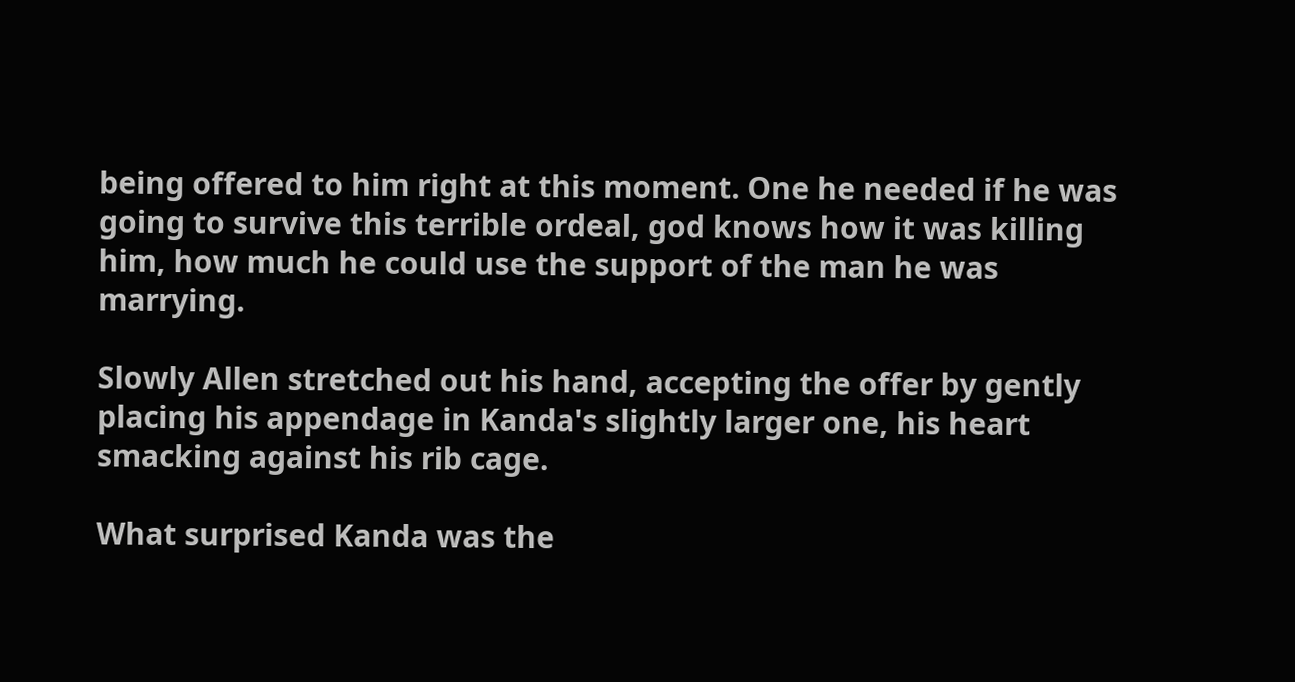being offered to him right at this moment. One he needed if he was going to survive this terrible ordeal, god knows how it was killing him, how much he could use the support of the man he was marrying.

Slowly Allen stretched out his hand, accepting the offer by gently placing his appendage in Kanda's slightly larger one, his heart smacking against his rib cage.

What surprised Kanda was the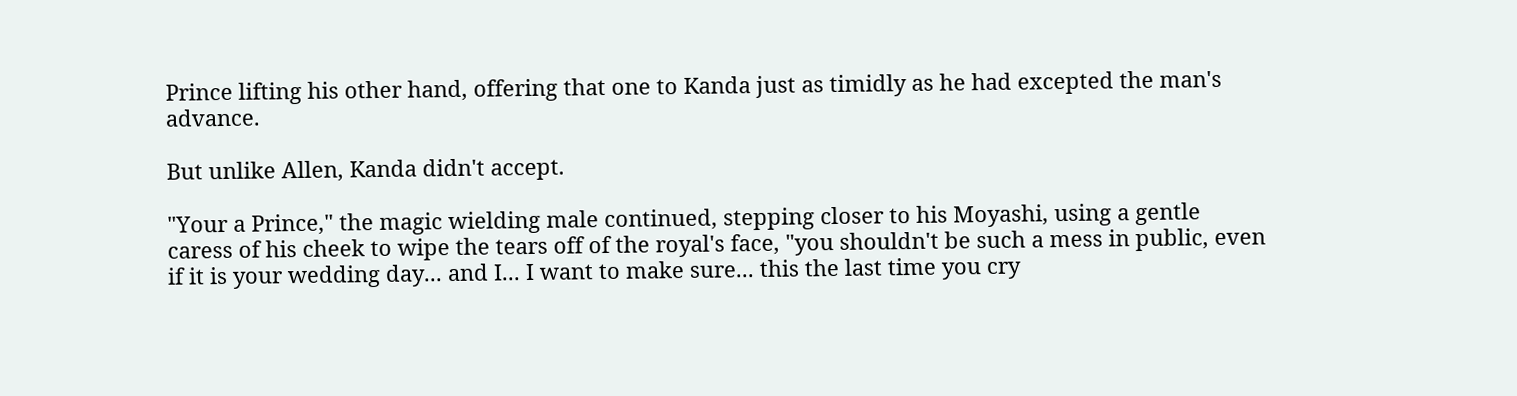Prince lifting his other hand, offering that one to Kanda just as timidly as he had excepted the man's advance.

But unlike Allen, Kanda didn't accept.

"Your a Prince," the magic wielding male continued, stepping closer to his Moyashi, using a gentle caress of his cheek to wipe the tears off of the royal's face, "you shouldn't be such a mess in public, even if it is your wedding day... and I... I want to make sure... this the last time you cry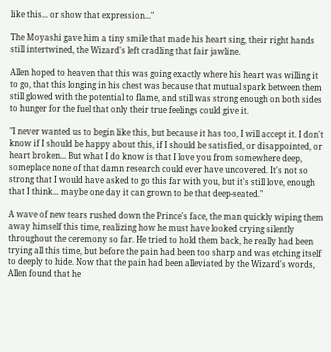like this... or show that expression..."

The Moyashi gave him a tiny smile that made his heart sing, their right hands still intertwined, the Wizard's left cradling that fair jawline.

Allen hoped to heaven that this was going exactly where his heart was willing it to go, that this longing in his chest was because that mutual spark between them still glowed with the potential to flame, and still was strong enough on both sides to hunger for the fuel that only their true feelings could give it.

"I never wanted us to begin like this, but because it has too, I will accept it. I don't know if I should be happy about this, if I should be satisfied, or disappointed, or heart broken... But what I do know is that I love you from somewhere deep, someplace none of that damn research could ever have uncovered. It's not so strong that I would have asked to go this far with you, but it's still love, enough that I think... maybe one day it can grown to be that deep-seated."

A wave of new tears rushed down the Prince's face, the man quickly wiping them away himself this time, realizing how he must have looked crying silently throughout the ceremony so far. He tried to hold them back, he really had been trying all this time, but before the pain had been too sharp and was etching itself to deeply to hide. Now that the pain had been alleviated by the Wizard's words, Allen found that he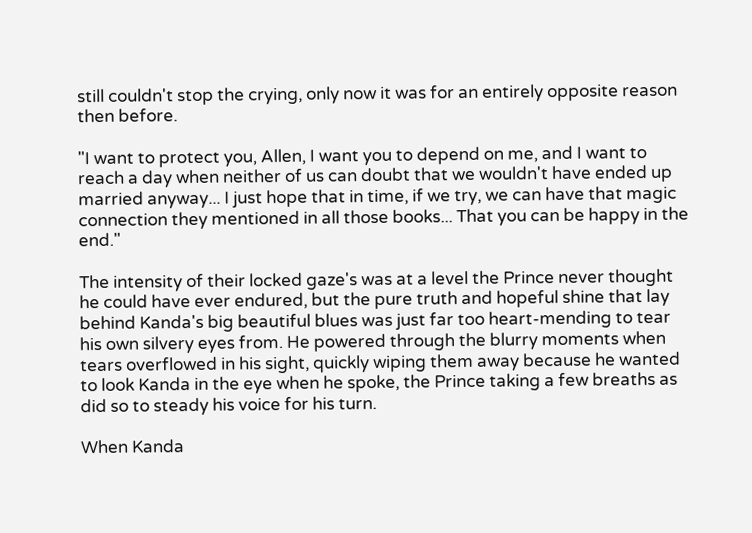still couldn't stop the crying, only now it was for an entirely opposite reason then before.

"I want to protect you, Allen, I want you to depend on me, and I want to reach a day when neither of us can doubt that we wouldn't have ended up married anyway... I just hope that in time, if we try, we can have that magic connection they mentioned in all those books... That you can be happy in the end."

The intensity of their locked gaze's was at a level the Prince never thought he could have ever endured, but the pure truth and hopeful shine that lay behind Kanda's big beautiful blues was just far too heart-mending to tear his own silvery eyes from. He powered through the blurry moments when tears overflowed in his sight, quickly wiping them away because he wanted to look Kanda in the eye when he spoke, the Prince taking a few breaths as did so to steady his voice for his turn.

When Kanda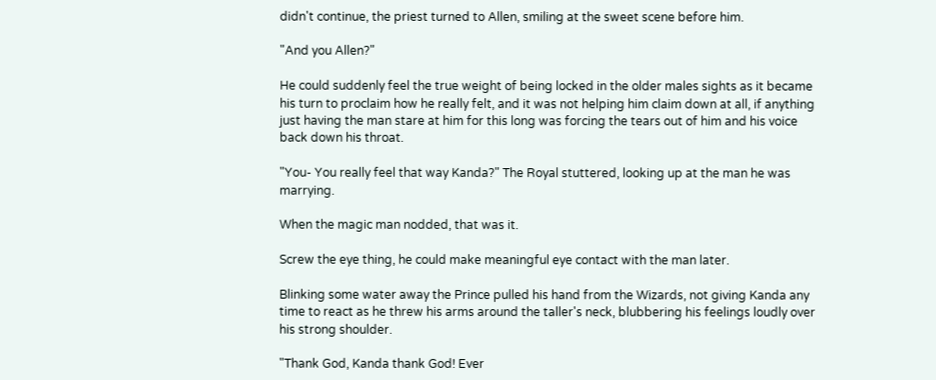didn't continue, the priest turned to Allen, smiling at the sweet scene before him.

"And you Allen?"

He could suddenly feel the true weight of being locked in the older males sights as it became his turn to proclaim how he really felt, and it was not helping him claim down at all, if anything just having the man stare at him for this long was forcing the tears out of him and his voice back down his throat.

"You- You really feel that way Kanda?" The Royal stuttered, looking up at the man he was marrying.

When the magic man nodded, that was it.

Screw the eye thing, he could make meaningful eye contact with the man later.

Blinking some water away the Prince pulled his hand from the Wizards, not giving Kanda any time to react as he threw his arms around the taller's neck, blubbering his feelings loudly over his strong shoulder.

"Thank God, Kanda thank God! Ever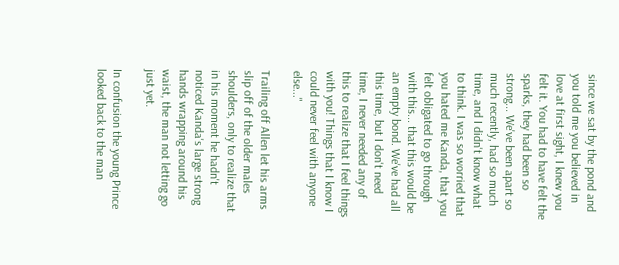since we sat by the pond and you told me you believed in love at first sight, I knew you felt it. You had to have felt the sparks, they had been so strong... We've been apart so much recently, had so much time, and I didn't know what to think. I was so worried that you hated me Kanda, that you felt obligated to go through with this... that this would be an empty bond. We've had all this time, but I don't need time, I never needed any of this to realize that I feel things with you! Things that I know I could never feel with anyone else..."

Trailing off Allen let his arms slip off of the older males shoulders, only to realize that in his moment he hadn't noticed Kanda's large strong hands wrapping around his waist, the man not letting go just yet.

In confusion the young Prince looked back to the man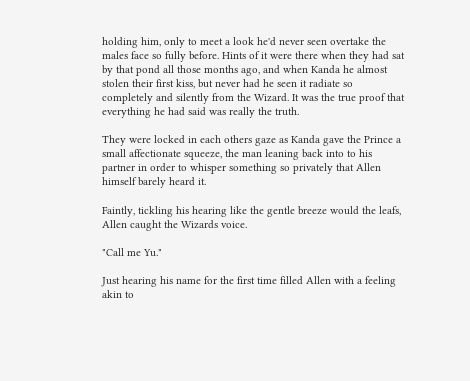holding him, only to meet a look he'd never seen overtake the males face so fully before. Hints of it were there when they had sat by that pond all those months ago, and when Kanda he almost stolen their first kiss, but never had he seen it radiate so completely and silently from the Wizard. It was the true proof that everything he had said was really the truth.

They were locked in each others gaze as Kanda gave the Prince a small affectionate squeeze, the man leaning back into to his partner in order to whisper something so privately that Allen himself barely heard it.

Faintly, tickling his hearing like the gentle breeze would the leafs, Allen caught the Wizards voice.

"Call me Yu."

Just hearing his name for the first time filled Allen with a feeling akin to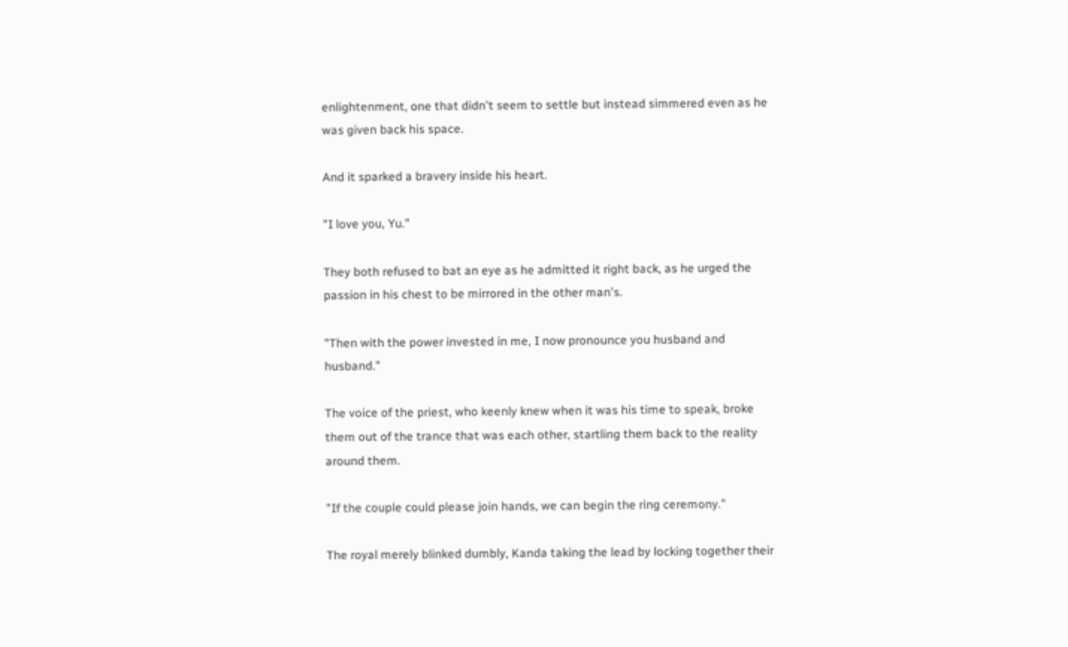enlightenment, one that didn't seem to settle but instead simmered even as he was given back his space.

And it sparked a bravery inside his heart.

"I love you, Yu."

They both refused to bat an eye as he admitted it right back, as he urged the passion in his chest to be mirrored in the other man's.

"Then with the power invested in me, I now pronounce you husband and husband."

The voice of the priest, who keenly knew when it was his time to speak, broke them out of the trance that was each other, startling them back to the reality around them.

"If the couple could please join hands, we can begin the ring ceremony."

The royal merely blinked dumbly, Kanda taking the lead by locking together their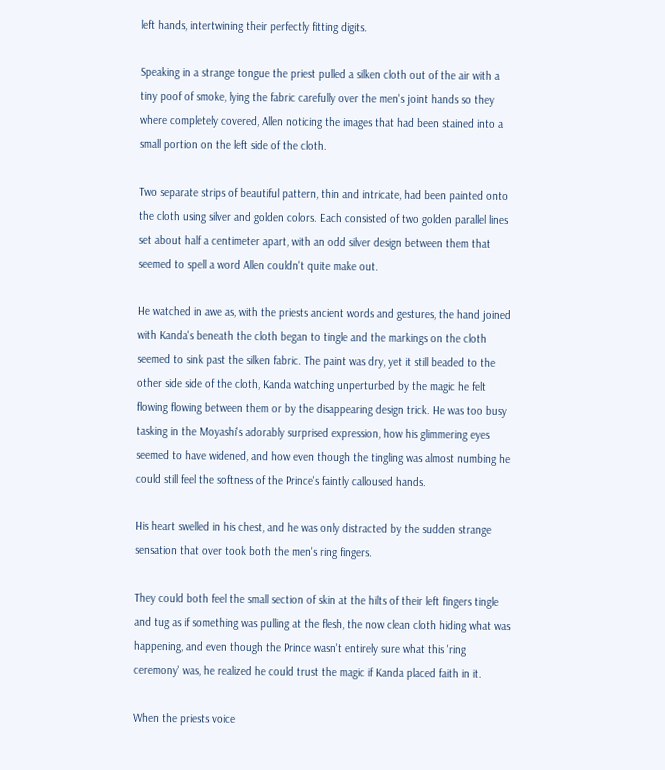left hands, intertwining their perfectly fitting digits.

Speaking in a strange tongue the priest pulled a silken cloth out of the air with a tiny poof of smoke, lying the fabric carefully over the men's joint hands so they where completely covered, Allen noticing the images that had been stained into a small portion on the left side of the cloth.

Two separate strips of beautiful pattern, thin and intricate, had been painted onto the cloth using silver and golden colors. Each consisted of two golden parallel lines set about half a centimeter apart, with an odd silver design between them that seemed to spell a word Allen couldn't quite make out.

He watched in awe as, with the priests ancient words and gestures, the hand joined with Kanda's beneath the cloth began to tingle and the markings on the cloth seemed to sink past the silken fabric. The paint was dry, yet it still beaded to the other side side of the cloth, Kanda watching unperturbed by the magic he felt flowing flowing between them or by the disappearing design trick. He was too busy tasking in the Moyashi's adorably surprised expression, how his glimmering eyes seemed to have widened, and how even though the tingling was almost numbing he could still feel the softness of the Prince's faintly calloused hands.

His heart swelled in his chest, and he was only distracted by the sudden strange sensation that over took both the men's ring fingers.

They could both feel the small section of skin at the hilts of their left fingers tingle and tug as if something was pulling at the flesh, the now clean cloth hiding what was happening, and even though the Prince wasn't entirely sure what this 'ring ceremony' was, he realized he could trust the magic if Kanda placed faith in it.

When the priests voice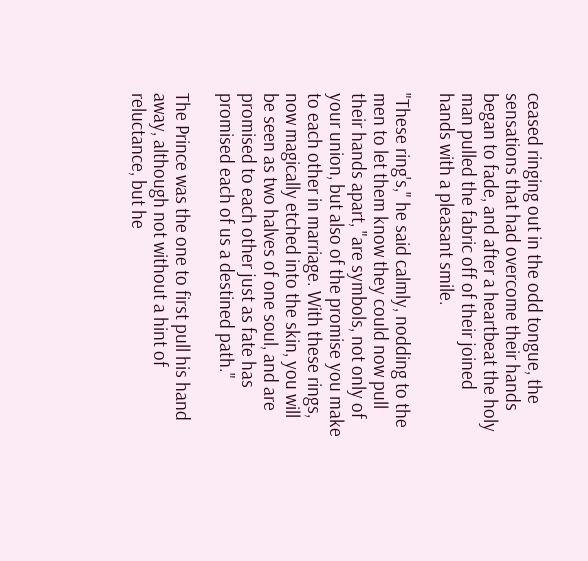ceased ringing out in the odd tongue, the sensations that had overcome their hands began to fade, and after a heartbeat the holy man pulled the fabric off of their joined hands with a pleasant smile.

"These ring's," he said calmly, nodding to the men to let them know they could now pull their hands apart, "are symbols, not only of your union, but also of the promise you make to each other in marriage. With these rings, now magically etched into the skin, you will be seen as two halves of one soul, and are promised to each other just as fate has promised each of us a destined path."

The Prince was the one to first pull his hand away, although not without a hint of reluctance, but he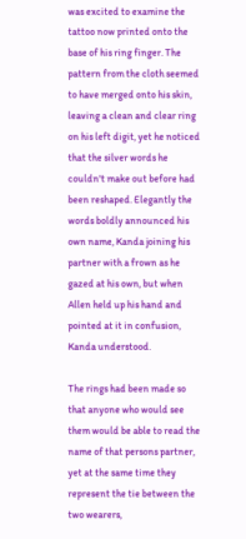was excited to examine the tattoo now printed onto the base of his ring finger. The pattern from the cloth seemed to have merged onto his skin, leaving a clean and clear ring on his left digit, yet he noticed that the silver words he couldn't make out before had been reshaped. Elegantly the words boldly announced his own name, Kanda joining his partner with a frown as he gazed at his own, but when Allen held up his hand and pointed at it in confusion, Kanda understood.

The rings had been made so that anyone who would see them would be able to read the name of that persons partner, yet at the same time they represent the tie between the two wearers,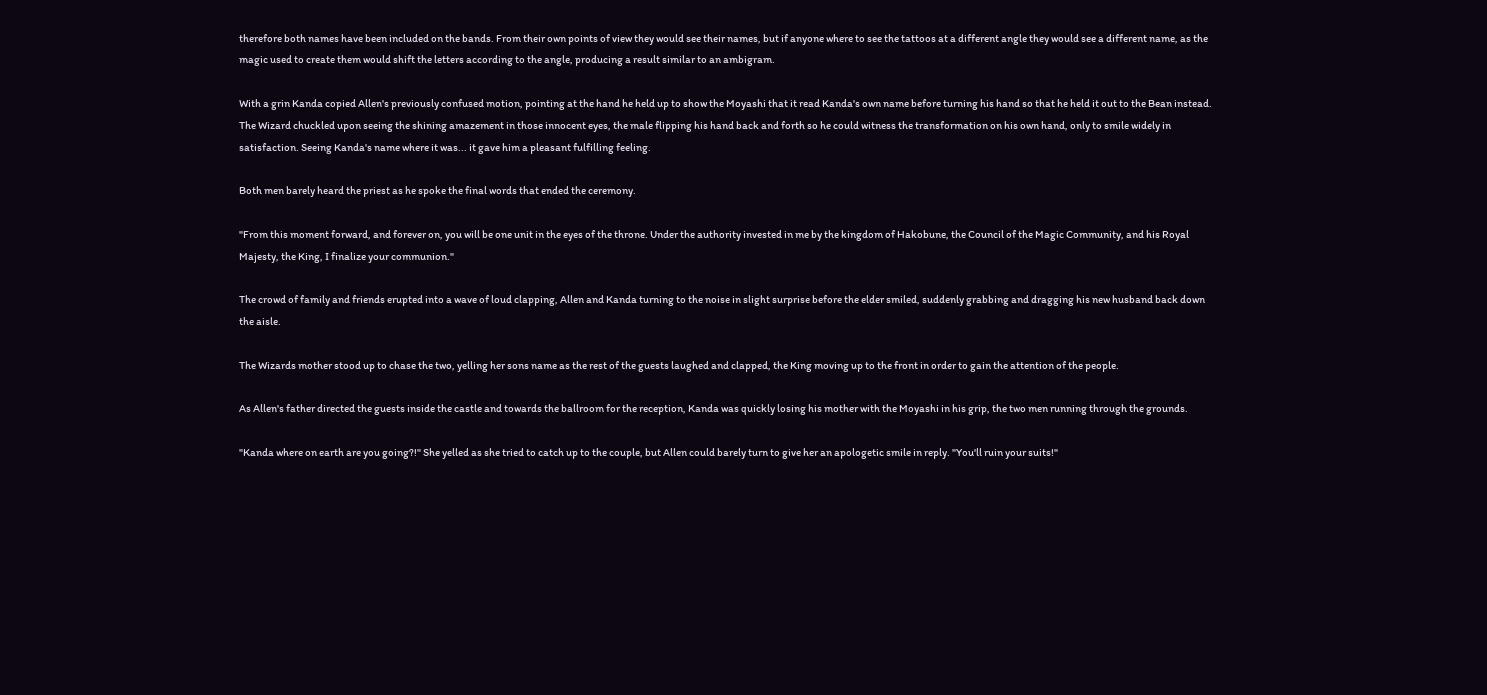therefore both names have been included on the bands. From their own points of view they would see their names, but if anyone where to see the tattoos at a different angle they would see a different name, as the magic used to create them would shift the letters according to the angle, producing a result similar to an ambigram.

With a grin Kanda copied Allen's previously confused motion, pointing at the hand he held up to show the Moyashi that it read Kanda's own name before turning his hand so that he held it out to the Bean instead. The Wizard chuckled upon seeing the shining amazement in those innocent eyes, the male flipping his hand back and forth so he could witness the transformation on his own hand, only to smile widely in satisfaction. Seeing Kanda's name where it was... it gave him a pleasant fulfilling feeling.

Both men barely heard the priest as he spoke the final words that ended the ceremony.

"From this moment forward, and forever on, you will be one unit in the eyes of the throne. Under the authority invested in me by the kingdom of Hakobune, the Council of the Magic Community, and his Royal Majesty, the King, I finalize your communion."

The crowd of family and friends erupted into a wave of loud clapping, Allen and Kanda turning to the noise in slight surprise before the elder smiled, suddenly grabbing and dragging his new husband back down the aisle.

The Wizards mother stood up to chase the two, yelling her sons name as the rest of the guests laughed and clapped, the King moving up to the front in order to gain the attention of the people.

As Allen's father directed the guests inside the castle and towards the ballroom for the reception, Kanda was quickly losing his mother with the Moyashi in his grip, the two men running through the grounds.

"Kanda where on earth are you going?!" She yelled as she tried to catch up to the couple, but Allen could barely turn to give her an apologetic smile in reply. "You'll ruin your suits!"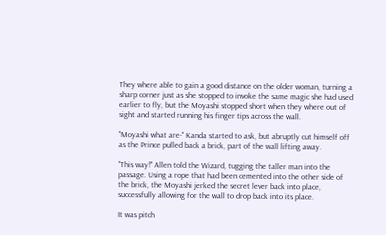They where able to gain a good distance on the older woman, turning a sharp corner just as she stopped to invoke the same magic she had used earlier to fly, but the Moyashi stopped short when they where out of sight and started running his finger tips across the wall.

"Moyashi what are-" Kanda started to ask, but abruptly cut himself off as the Prince pulled back a brick, part of the wall lifting away.

"This way!" Allen told the Wizard, tugging the taller man into the passage. Using a rope that had been cemented into the other side of the brick, the Moyashi jerked the secret lever back into place, successfully allowing for the wall to drop back into its place.

It was pitch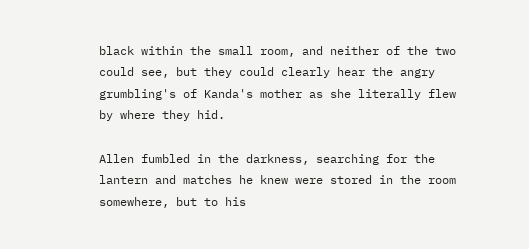black within the small room, and neither of the two could see, but they could clearly hear the angry grumbling's of Kanda's mother as she literally flew by where they hid.

Allen fumbled in the darkness, searching for the lantern and matches he knew were stored in the room somewhere, but to his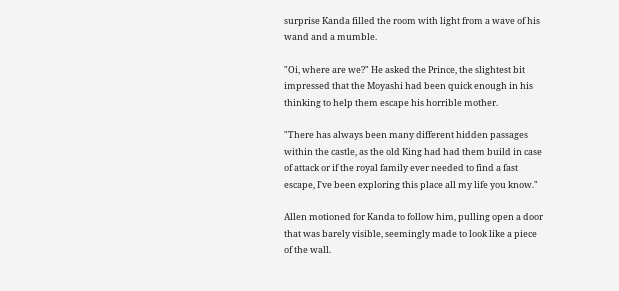surprise Kanda filled the room with light from a wave of his wand and a mumble.

"Oi, where are we?" He asked the Prince, the slightest bit impressed that the Moyashi had been quick enough in his thinking to help them escape his horrible mother.

"There has always been many different hidden passages within the castle, as the old King had had them build in case of attack or if the royal family ever needed to find a fast escape, I've been exploring this place all my life you know."

Allen motioned for Kanda to follow him, pulling open a door that was barely visible, seemingly made to look like a piece of the wall.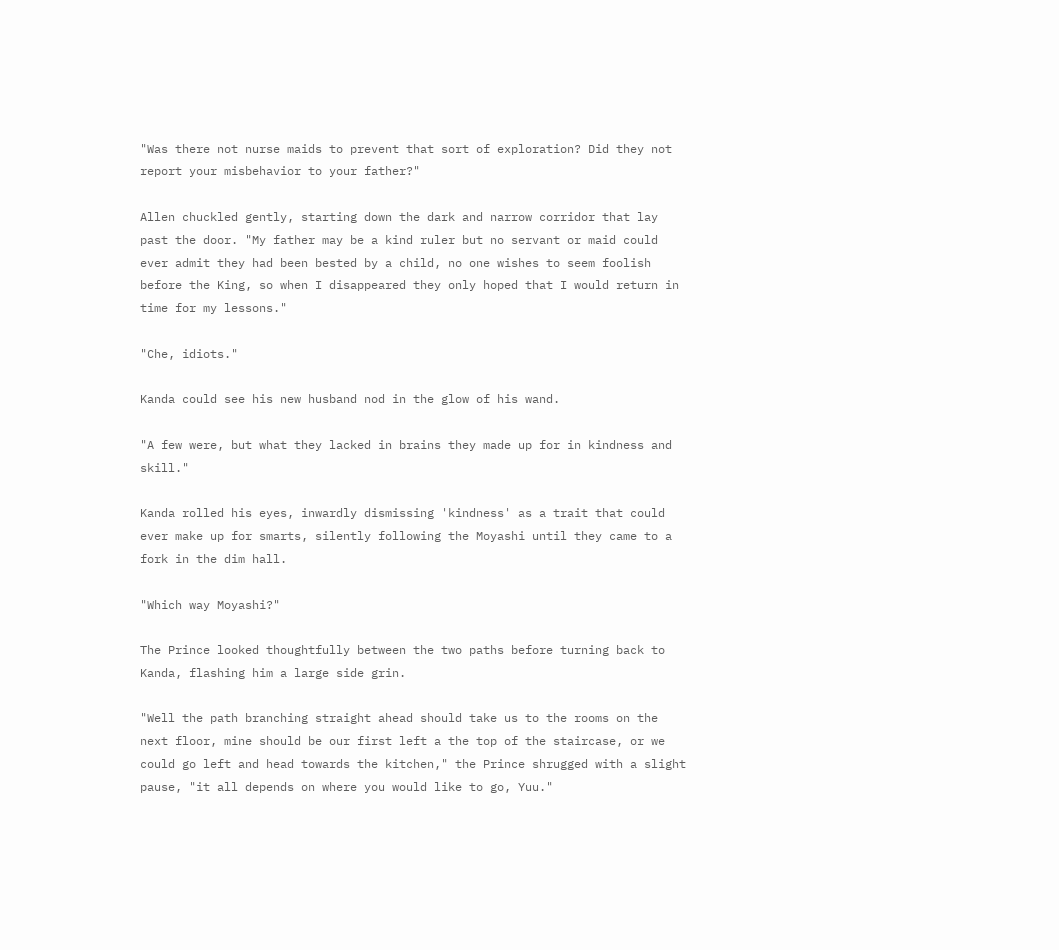"Was there not nurse maids to prevent that sort of exploration? Did they not report your misbehavior to your father?"

Allen chuckled gently, starting down the dark and narrow corridor that lay past the door. "My father may be a kind ruler but no servant or maid could ever admit they had been bested by a child, no one wishes to seem foolish before the King, so when I disappeared they only hoped that I would return in time for my lessons."

"Che, idiots."

Kanda could see his new husband nod in the glow of his wand.

"A few were, but what they lacked in brains they made up for in kindness and skill."

Kanda rolled his eyes, inwardly dismissing 'kindness' as a trait that could ever make up for smarts, silently following the Moyashi until they came to a fork in the dim hall.

"Which way Moyashi?"

The Prince looked thoughtfully between the two paths before turning back to Kanda, flashing him a large side grin.

"Well the path branching straight ahead should take us to the rooms on the next floor, mine should be our first left a the top of the staircase, or we could go left and head towards the kitchen," the Prince shrugged with a slight pause, "it all depends on where you would like to go, Yuu."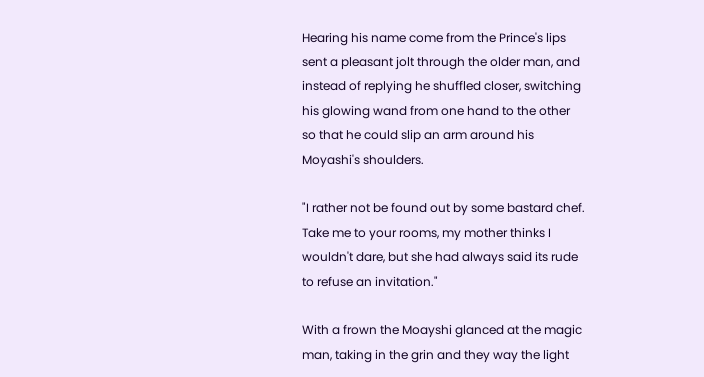Hearing his name come from the Prince's lips sent a pleasant jolt through the older man, and instead of replying he shuffled closer, switching his glowing wand from one hand to the other so that he could slip an arm around his Moyashi's shoulders.

"I rather not be found out by some bastard chef. Take me to your rooms, my mother thinks I wouldn't dare, but she had always said its rude to refuse an invitation."

With a frown the Moayshi glanced at the magic man, taking in the grin and they way the light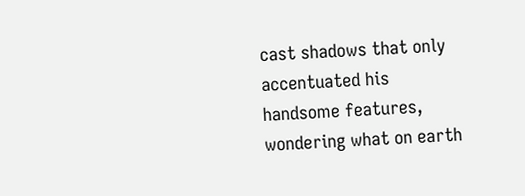cast shadows that only accentuated his handsome features, wondering what on earth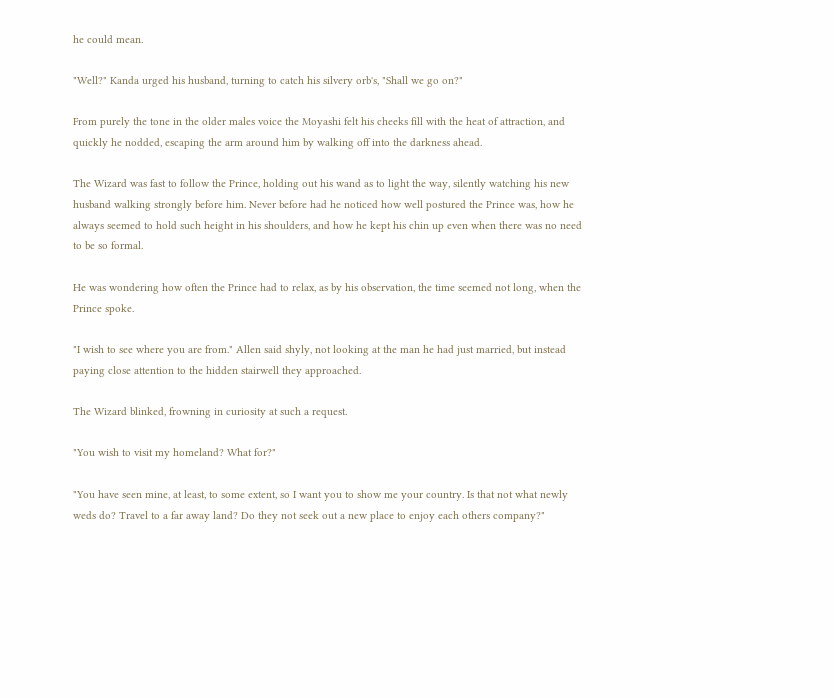he could mean.

"Well?" Kanda urged his husband, turning to catch his silvery orb's, "Shall we go on?"

From purely the tone in the older males voice the Moyashi felt his cheeks fill with the heat of attraction, and quickly he nodded, escaping the arm around him by walking off into the darkness ahead.

The Wizard was fast to follow the Prince, holding out his wand as to light the way, silently watching his new husband walking strongly before him. Never before had he noticed how well postured the Prince was, how he always seemed to hold such height in his shoulders, and how he kept his chin up even when there was no need to be so formal.

He was wondering how often the Prince had to relax, as by his observation, the time seemed not long, when the Prince spoke.

"I wish to see where you are from." Allen said shyly, not looking at the man he had just married, but instead paying close attention to the hidden stairwell they approached.

The Wizard blinked, frowning in curiosity at such a request.

"You wish to visit my homeland? What for?"

"You have seen mine, at least, to some extent, so I want you to show me your country. Is that not what newly weds do? Travel to a far away land? Do they not seek out a new place to enjoy each others company?"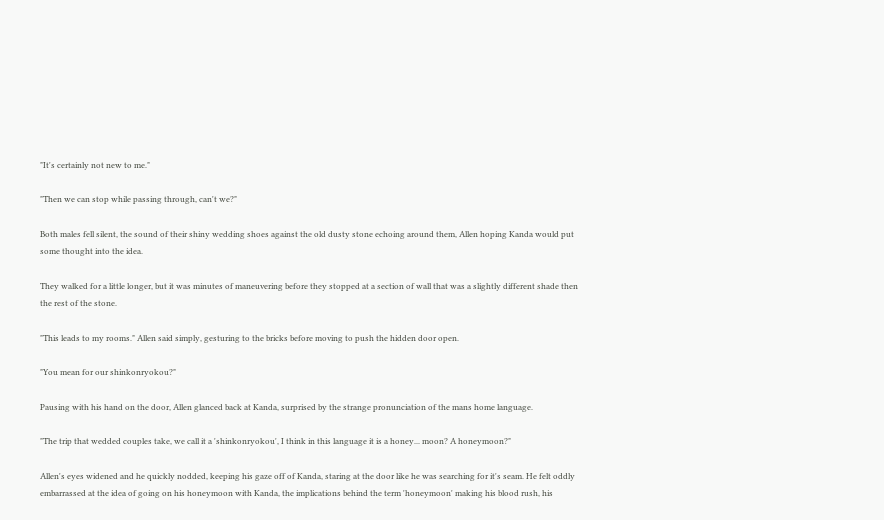"It's certainly not new to me."

"Then we can stop while passing through, can't we?"

Both males fell silent, the sound of their shiny wedding shoes against the old dusty stone echoing around them, Allen hoping Kanda would put some thought into the idea.

They walked for a little longer, but it was minutes of maneuvering before they stopped at a section of wall that was a slightly different shade then the rest of the stone.

"This leads to my rooms." Allen said simply, gesturing to the bricks before moving to push the hidden door open.

"You mean for our shinkonryokou?"

Pausing with his hand on the door, Allen glanced back at Kanda, surprised by the strange pronunciation of the mans home language.

"The trip that wedded couples take, we call it a 'shinkonryokou', I think in this language it is a honey... moon? A honeymoon?"

Allen's eyes widened and he quickly nodded, keeping his gaze off of Kanda, staring at the door like he was searching for it's seam. He felt oddly embarrassed at the idea of going on his honeymoon with Kanda, the implications behind the term 'honeymoon' making his blood rush, his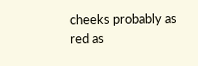cheeks probably as red as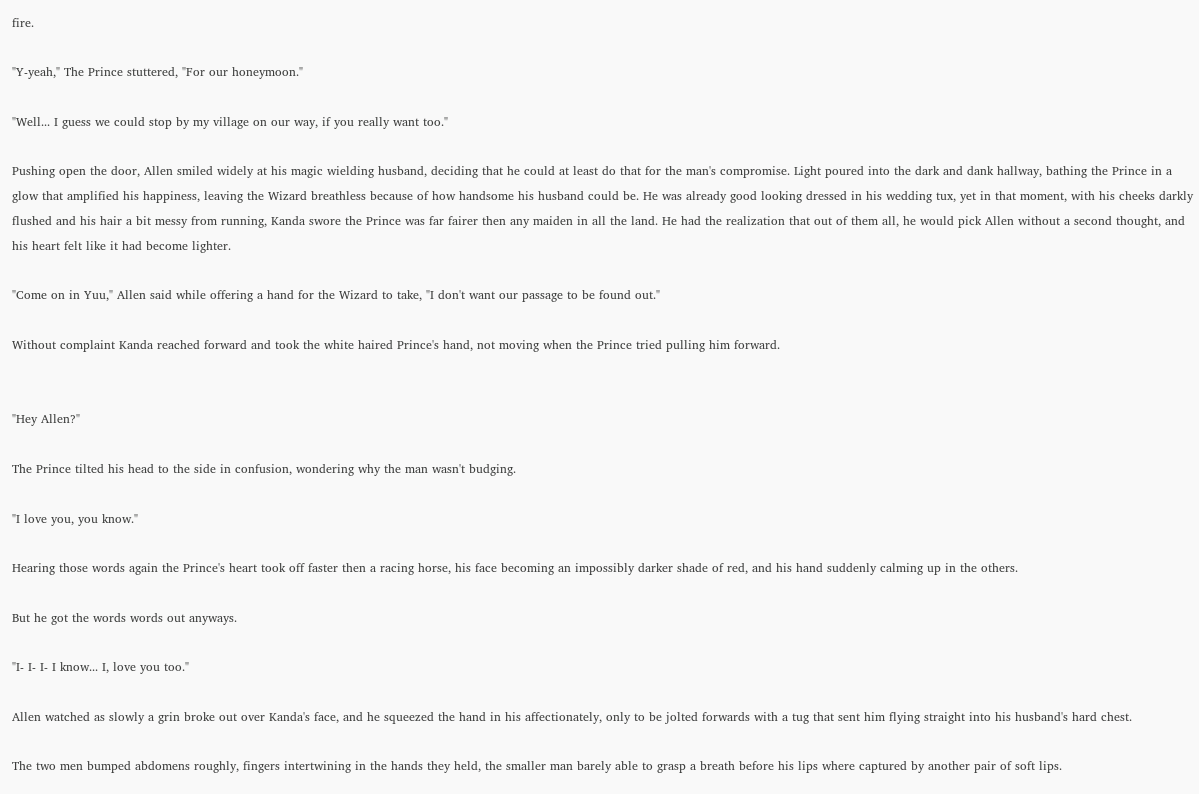fire.

"Y-yeah," The Prince stuttered, "For our honeymoon."

"Well... I guess we could stop by my village on our way, if you really want too."

Pushing open the door, Allen smiled widely at his magic wielding husband, deciding that he could at least do that for the man's compromise. Light poured into the dark and dank hallway, bathing the Prince in a glow that amplified his happiness, leaving the Wizard breathless because of how handsome his husband could be. He was already good looking dressed in his wedding tux, yet in that moment, with his cheeks darkly flushed and his hair a bit messy from running, Kanda swore the Prince was far fairer then any maiden in all the land. He had the realization that out of them all, he would pick Allen without a second thought, and his heart felt like it had become lighter.

"Come on in Yuu," Allen said while offering a hand for the Wizard to take, "I don't want our passage to be found out."

Without complaint Kanda reached forward and took the white haired Prince's hand, not moving when the Prince tried pulling him forward.


"Hey Allen?"

The Prince tilted his head to the side in confusion, wondering why the man wasn't budging.

"I love you, you know."

Hearing those words again the Prince's heart took off faster then a racing horse, his face becoming an impossibly darker shade of red, and his hand suddenly calming up in the others.

But he got the words words out anyways.

"I- I- I- I know... I, love you too."

Allen watched as slowly a grin broke out over Kanda's face, and he squeezed the hand in his affectionately, only to be jolted forwards with a tug that sent him flying straight into his husband's hard chest.

The two men bumped abdomens roughly, fingers intertwining in the hands they held, the smaller man barely able to grasp a breath before his lips where captured by another pair of soft lips.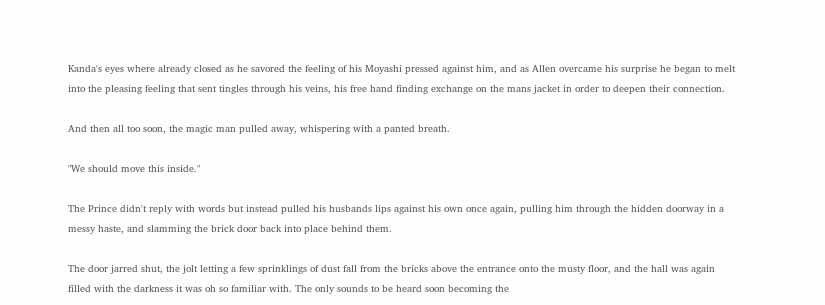Kanda's eyes where already closed as he savored the feeling of his Moyashi pressed against him, and as Allen overcame his surprise he began to melt into the pleasing feeling that sent tingles through his veins, his free hand finding exchange on the mans jacket in order to deepen their connection.

And then all too soon, the magic man pulled away, whispering with a panted breath.

"We should move this inside."

The Prince didn't reply with words but instead pulled his husbands lips against his own once again, pulling him through the hidden doorway in a messy haste, and slamming the brick door back into place behind them.

The door jarred shut, the jolt letting a few sprinklings of dust fall from the bricks above the entrance onto the musty floor, and the hall was again filled with the darkness it was oh so familiar with. The only sounds to be heard soon becoming the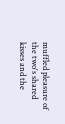muffled pleasure of the two's shared kisses and the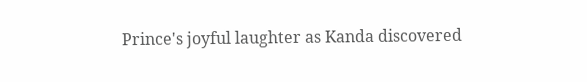Prince's joyful laughter as Kanda discovered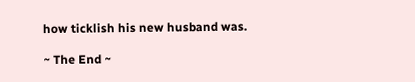how ticklish his new husband was.

~ The End ~